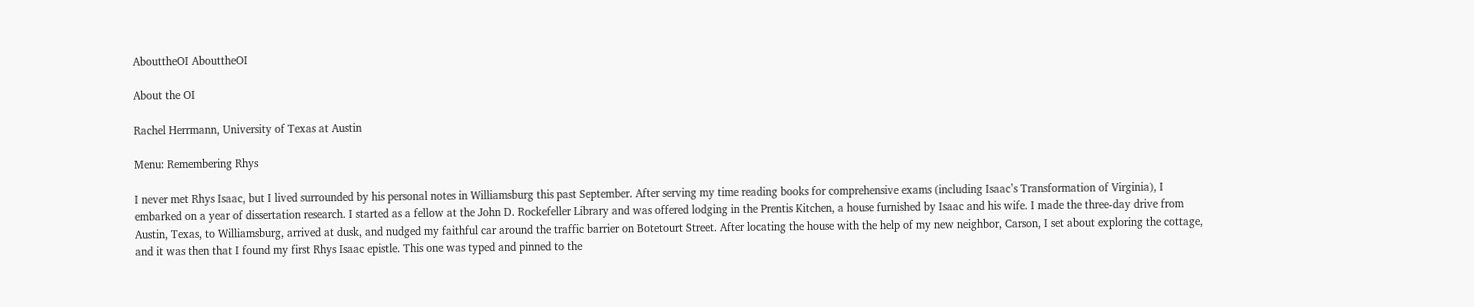AbouttheOI AbouttheOI

About the OI

Rachel Herrmann, University of Texas at Austin

Menu: Remembering Rhys

I never met Rhys Isaac, but I lived surrounded by his personal notes in Williamsburg this past September. After serving my time reading books for comprehensive exams (including Isaac’s Transformation of Virginia), I embarked on a year of dissertation research. I started as a fellow at the John D. Rockefeller Library and was offered lodging in the Prentis Kitchen, a house furnished by Isaac and his wife. I made the three-day drive from Austin, Texas, to Williamsburg, arrived at dusk, and nudged my faithful car around the traffic barrier on Botetourt Street. After locating the house with the help of my new neighbor, Carson, I set about exploring the cottage, and it was then that I found my first Rhys Isaac epistle. This one was typed and pinned to the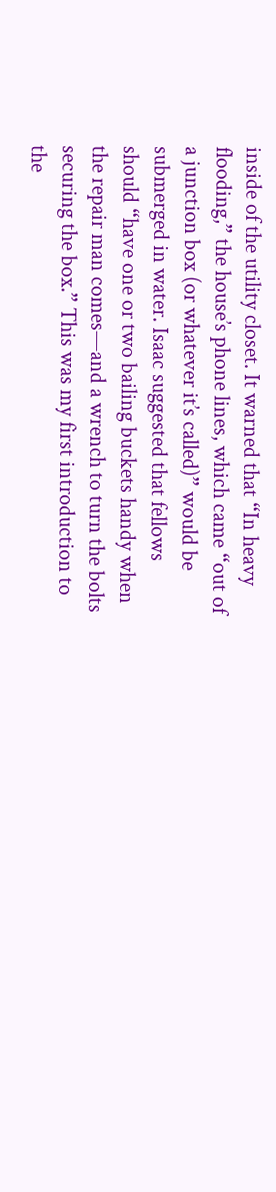inside of the utility closet. It warned that “In heavy flooding,” the house’s phone lines, which came “out of a junction box (or whatever it’s called)” would be submerged in water. Isaac suggested that fellows should “have one or two bailing buckets handy when the repair man comes—and a wrench to turn the bolts securing the box.” This was my first introduction to the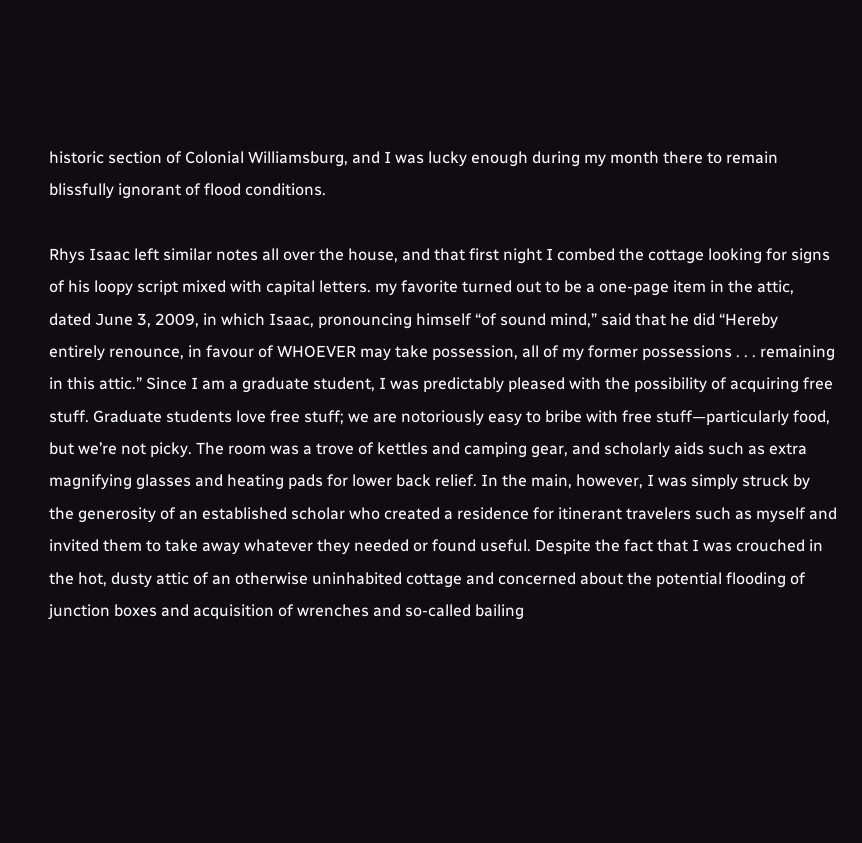historic section of Colonial Williamsburg, and I was lucky enough during my month there to remain blissfully ignorant of flood conditions.

Rhys Isaac left similar notes all over the house, and that first night I combed the cottage looking for signs of his loopy script mixed with capital letters. my favorite turned out to be a one-page item in the attic, dated June 3, 2009, in which Isaac, pronouncing himself “of sound mind,” said that he did “Hereby entirely renounce, in favour of WHOEVER may take possession, all of my former possessions . . . remaining in this attic.” Since I am a graduate student, I was predictably pleased with the possibility of acquiring free stuff. Graduate students love free stuff; we are notoriously easy to bribe with free stuff—particularly food, but we’re not picky. The room was a trove of kettles and camping gear, and scholarly aids such as extra magnifying glasses and heating pads for lower back relief. In the main, however, I was simply struck by the generosity of an established scholar who created a residence for itinerant travelers such as myself and invited them to take away whatever they needed or found useful. Despite the fact that I was crouched in the hot, dusty attic of an otherwise uninhabited cottage and concerned about the potential flooding of junction boxes and acquisition of wrenches and so-called bailing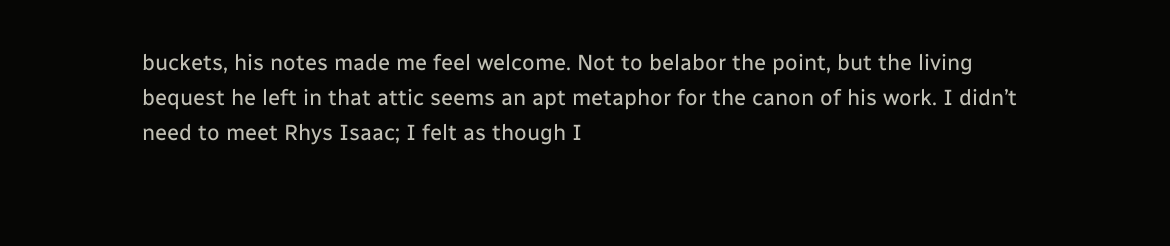buckets, his notes made me feel welcome. Not to belabor the point, but the living bequest he left in that attic seems an apt metaphor for the canon of his work. I didn’t need to meet Rhys Isaac; I felt as though I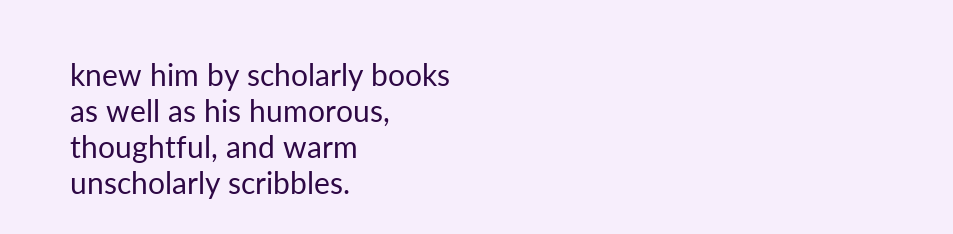knew him by scholarly books as well as his humorous, thoughtful, and warm unscholarly scribbles.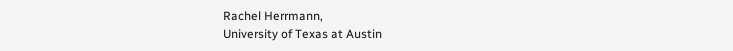Rachel Herrmann,
University of Texas at Austin